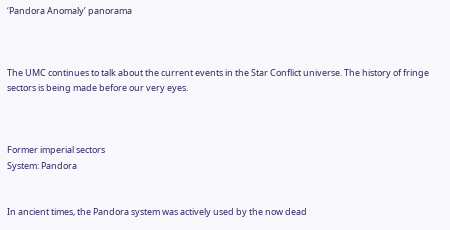‘Pandora Anomaly’ panorama



The UMC continues to talk about the current events in the Star Conflict universe. The history of fringe sectors is being made before our very eyes.



Former imperial sectors
System: Pandora


In ancient times, the Pandora system was actively used by the now dead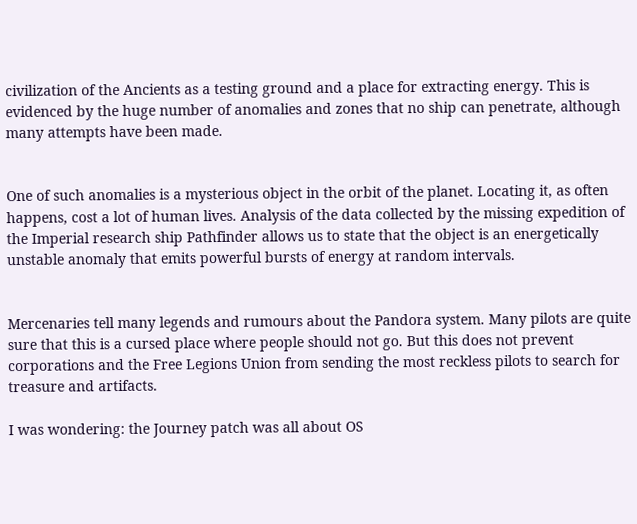civilization of the Ancients as a testing ground and a place for extracting energy. This is evidenced by the huge number of anomalies and zones that no ship can penetrate, although many attempts have been made.


One of such anomalies is a mysterious object in the orbit of the planet. Locating it, as often happens, cost a lot of human lives. Analysis of the data collected by the missing expedition of the Imperial research ship Pathfinder allows us to state that the object is an energetically unstable anomaly that emits powerful bursts of energy at random intervals.


Mercenaries tell many legends and rumours about the Pandora system. Many pilots are quite sure that this is a cursed place where people should not go. But this does not prevent corporations and the Free Legions Union from sending the most reckless pilots to search for treasure and artifacts.

I was wondering: the Journey patch was all about OS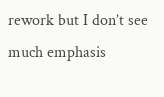rework but I don’t see much emphasis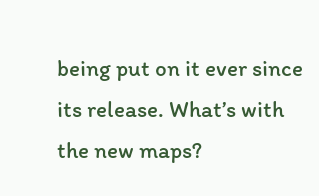being put on it ever since its release. What’s with the new maps?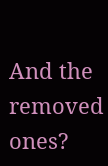And the removed ones?